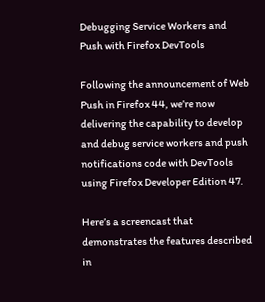Debugging Service Workers and Push with Firefox DevTools

Following the announcement of Web Push in Firefox 44, we’re now delivering the capability to develop and debug service workers and push notifications code with DevTools using Firefox Developer Edition 47.

Here’s a screencast that demonstrates the features described in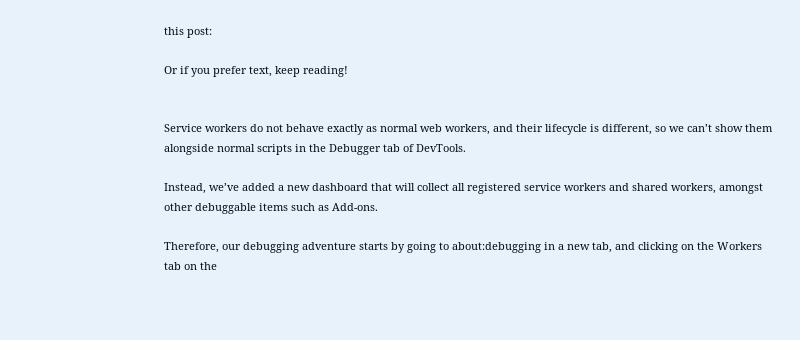this post:

Or if you prefer text, keep reading!


Service workers do not behave exactly as normal web workers, and their lifecycle is different, so we can’t show them alongside normal scripts in the Debugger tab of DevTools.

Instead, we’ve added a new dashboard that will collect all registered service workers and shared workers, amongst other debuggable items such as Add-ons.

Therefore, our debugging adventure starts by going to about:debugging in a new tab, and clicking on the Workers tab on the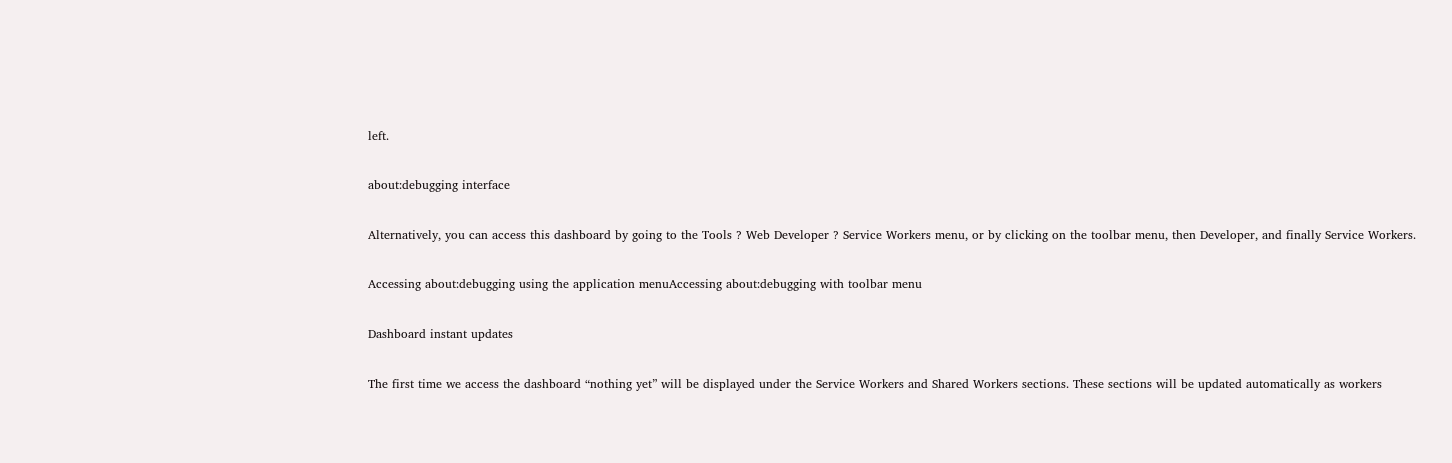left.

about:debugging interface

Alternatively, you can access this dashboard by going to the Tools ? Web Developer ? Service Workers menu, or by clicking on the toolbar menu, then Developer, and finally Service Workers.

Accessing about:debugging using the application menuAccessing about:debugging with toolbar menu

Dashboard instant updates

The first time we access the dashboard “nothing yet” will be displayed under the Service Workers and Shared Workers sections. These sections will be updated automatically as workers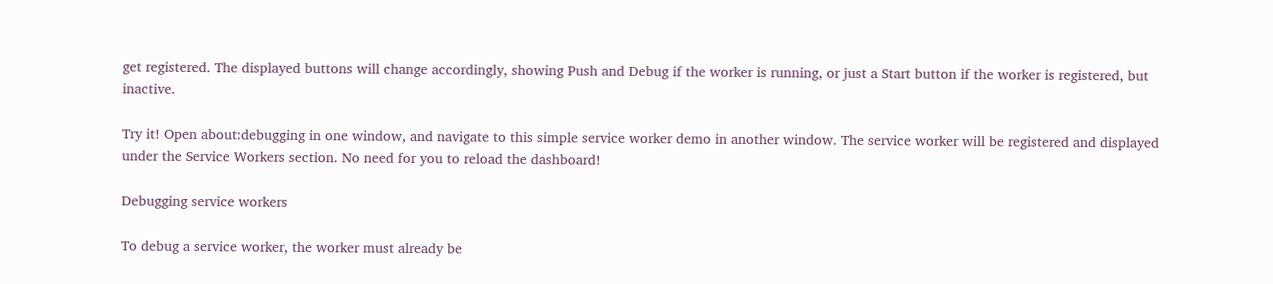get registered. The displayed buttons will change accordingly, showing Push and Debug if the worker is running, or just a Start button if the worker is registered, but inactive.

Try it! Open about:debugging in one window, and navigate to this simple service worker demo in another window. The service worker will be registered and displayed under the Service Workers section. No need for you to reload the dashboard!

Debugging service workers

To debug a service worker, the worker must already be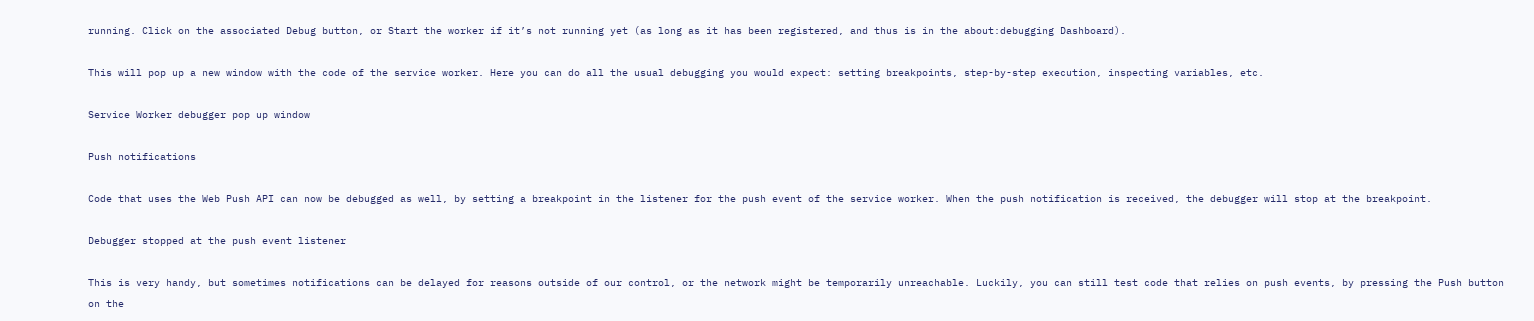running. Click on the associated Debug button, or Start the worker if it’s not running yet (as long as it has been registered, and thus is in the about:debugging Dashboard).

This will pop up a new window with the code of the service worker. Here you can do all the usual debugging you would expect: setting breakpoints, step-by-step execution, inspecting variables, etc.

Service Worker debugger pop up window

Push notifications

Code that uses the Web Push API can now be debugged as well, by setting a breakpoint in the listener for the push event of the service worker. When the push notification is received, the debugger will stop at the breakpoint.

Debugger stopped at the push event listener

This is very handy, but sometimes notifications can be delayed for reasons outside of our control, or the network might be temporarily unreachable. Luckily, you can still test code that relies on push events, by pressing the Push button on the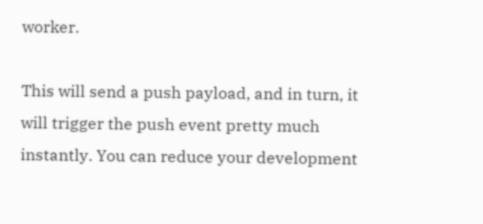worker.

This will send a push payload, and in turn, it will trigger the push event pretty much instantly. You can reduce your development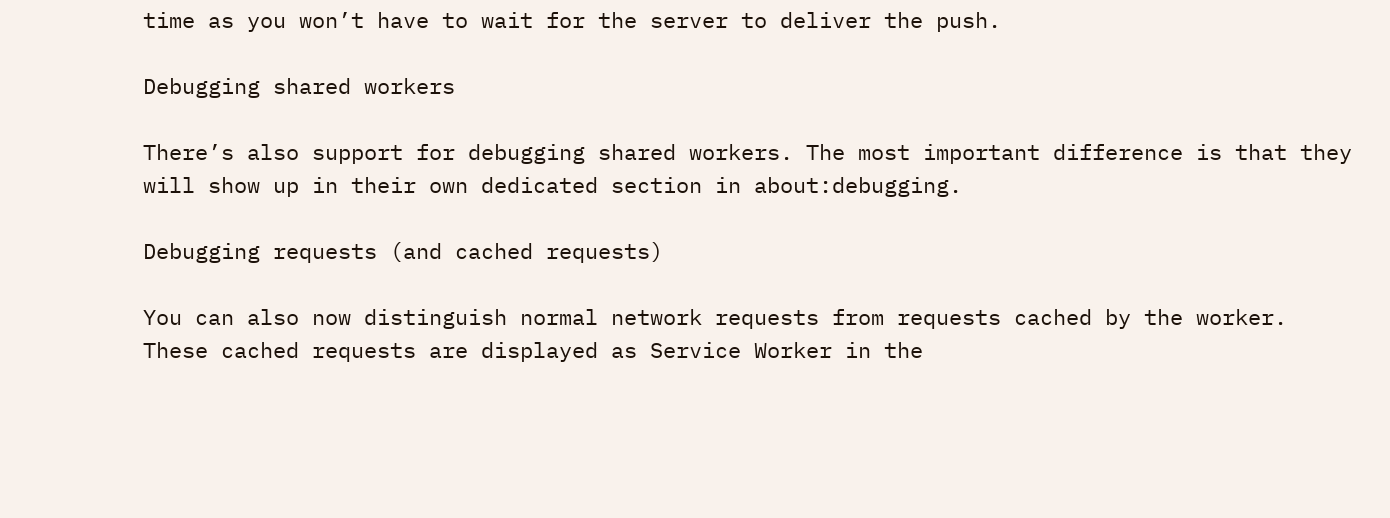time as you won’t have to wait for the server to deliver the push.

Debugging shared workers

There’s also support for debugging shared workers. The most important difference is that they will show up in their own dedicated section in about:debugging.

Debugging requests (and cached requests)

You can also now distinguish normal network requests from requests cached by the worker. These cached requests are displayed as Service Worker in the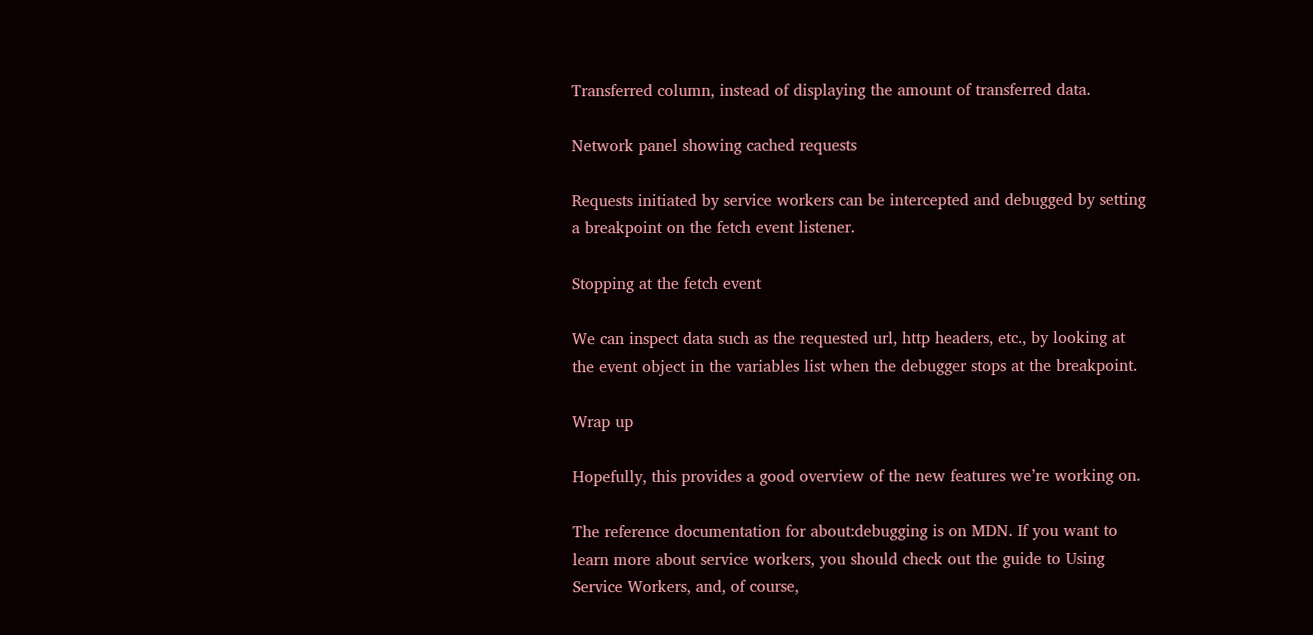Transferred column, instead of displaying the amount of transferred data.

Network panel showing cached requests

Requests initiated by service workers can be intercepted and debugged by setting a breakpoint on the fetch event listener.

Stopping at the fetch event

We can inspect data such as the requested url, http headers, etc., by looking at the event object in the variables list when the debugger stops at the breakpoint.

Wrap up

Hopefully, this provides a good overview of the new features we’re working on.

The reference documentation for about:debugging is on MDN. If you want to learn more about service workers, you should check out the guide to Using Service Workers, and, of course,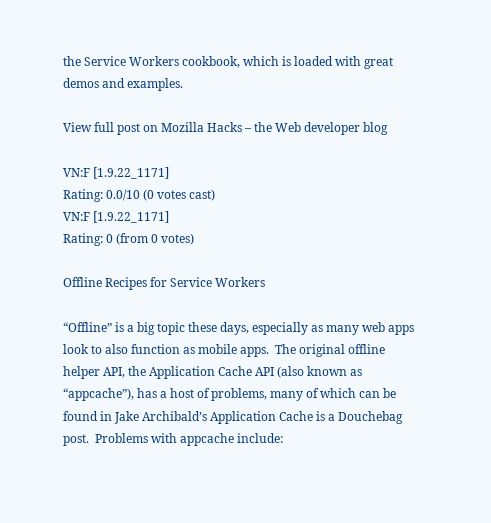the Service Workers cookbook, which is loaded with great demos and examples.

View full post on Mozilla Hacks – the Web developer blog

VN:F [1.9.22_1171]
Rating: 0.0/10 (0 votes cast)
VN:F [1.9.22_1171]
Rating: 0 (from 0 votes)

Offline Recipes for Service Workers

“Offline” is a big topic these days, especially as many web apps look to also function as mobile apps.  The original offline helper API, the Application Cache API (also known as “appcache”), has a host of problems, many of which can be found in Jake Archibald’s Application Cache is a Douchebag post.  Problems with appcache include: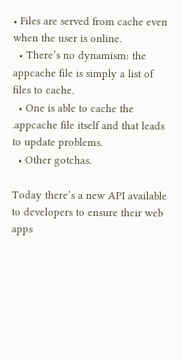• Files are served from cache even when the user is online.
  • There’s no dynamism: the appcache file is simply a list of files to cache.
  • One is able to cache the .appcache file itself and that leads to update problems.
  • Other gotchas.

Today there’s a new API available to developers to ensure their web apps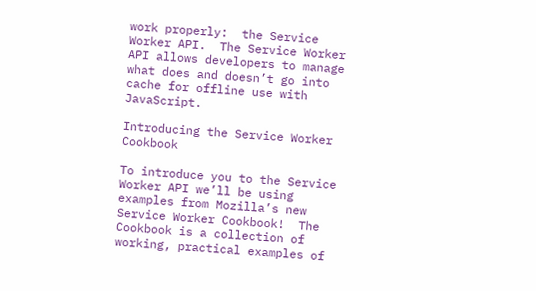work properly:  the Service Worker API.  The Service Worker API allows developers to manage what does and doesn’t go into cache for offline use with JavaScript.

Introducing the Service Worker Cookbook

To introduce you to the Service Worker API we’ll be using examples from Mozilla’s new  Service Worker Cookbook!  The Cookbook is a collection of working, practical examples of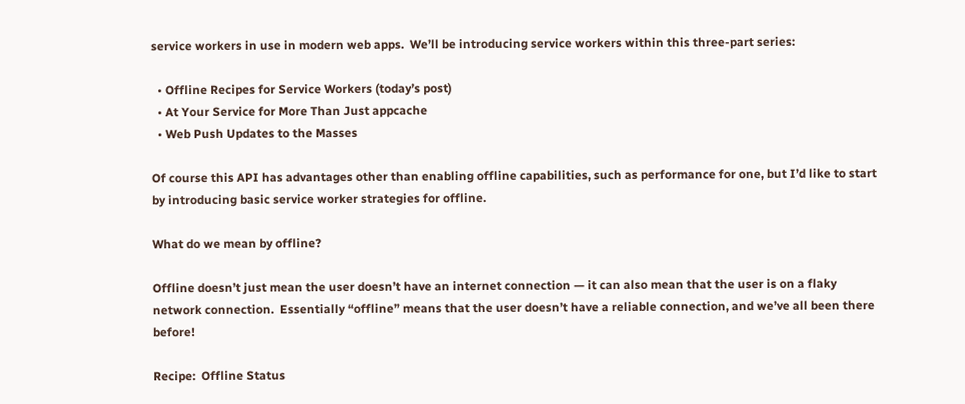service workers in use in modern web apps.  We’ll be introducing service workers within this three-part series:

  • Offline Recipes for Service Workers (today’s post)
  • At Your Service for More Than Just appcache
  • Web Push Updates to the Masses

Of course this API has advantages other than enabling offline capabilities, such as performance for one, but I’d like to start by introducing basic service worker strategies for offline.

What do we mean by offline?

Offline doesn’t just mean the user doesn’t have an internet connection — it can also mean that the user is on a flaky network connection.  Essentially “offline” means that the user doesn’t have a reliable connection, and we’ve all been there before!

Recipe:  Offline Status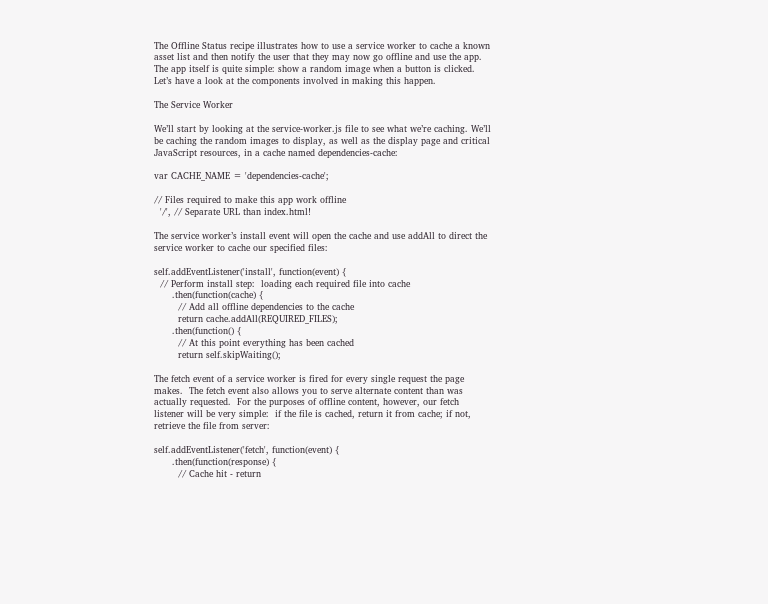The Offline Status recipe illustrates how to use a service worker to cache a known asset list and then notify the user that they may now go offline and use the app. The app itself is quite simple: show a random image when a button is clicked.  Let’s have a look at the components involved in making this happen.

The Service Worker

We’ll start by looking at the service-worker.js file to see what we’re caching. We’ll be caching the random images to display, as well as the display page and critical JavaScript resources, in a cache named dependencies-cache:

var CACHE_NAME = 'dependencies-cache';

// Files required to make this app work offline
  '/', // Separate URL than index.html!

The service worker’s install event will open the cache and use addAll to direct the service worker to cache our specified files:

self.addEventListener('install', function(event) {
  // Perform install step:  loading each required file into cache
      .then(function(cache) {
        // Add all offline dependencies to the cache
        return cache.addAll(REQUIRED_FILES);
      .then(function() {
        // At this point everything has been cached
        return self.skipWaiting();

The fetch event of a service worker is fired for every single request the page makes.  The fetch event also allows you to serve alternate content than was actually requested.  For the purposes of offline content, however, our fetch listener will be very simple:  if the file is cached, return it from cache; if not, retrieve the file from server:

self.addEventListener('fetch', function(event) {
      .then(function(response) {
        // Cache hit - return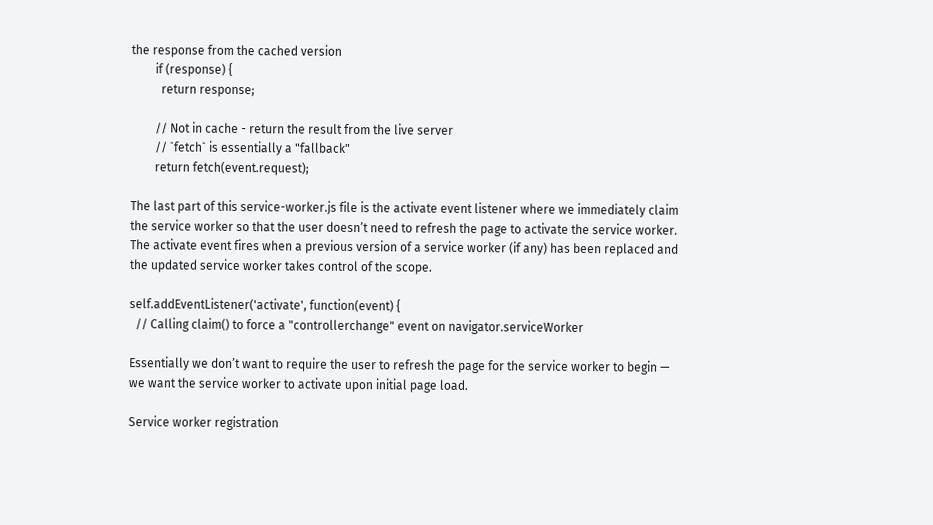the response from the cached version
        if (response) {
          return response;

        // Not in cache - return the result from the live server
        // `fetch` is essentially a "fallback"
        return fetch(event.request);

The last part of this service-worker.js file is the activate event listener where we immediately claim the service worker so that the user doesn’t need to refresh the page to activate the service worker. The activate event fires when a previous version of a service worker (if any) has been replaced and the updated service worker takes control of the scope.

self.addEventListener('activate', function(event) {
  // Calling claim() to force a "controllerchange" event on navigator.serviceWorker

Essentially we don’t want to require the user to refresh the page for the service worker to begin — we want the service worker to activate upon initial page load.

Service worker registration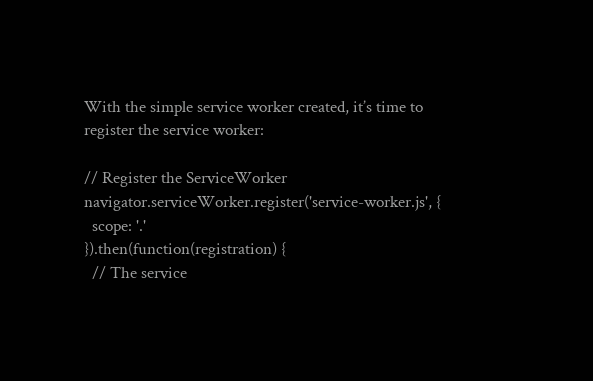With the simple service worker created, it’s time to register the service worker:

// Register the ServiceWorker
navigator.serviceWorker.register('service-worker.js', {
  scope: '.'
}).then(function(registration) {
  // The service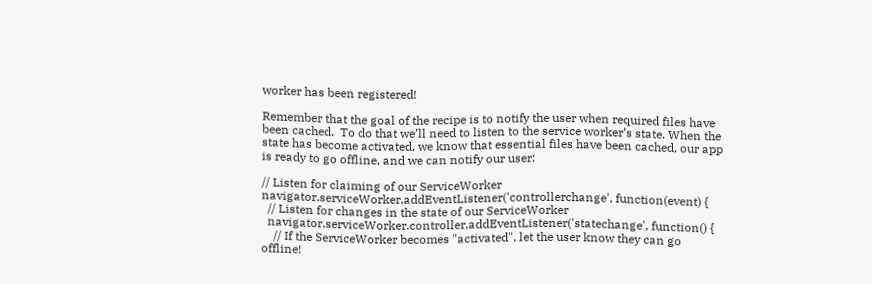worker has been registered!

Remember that the goal of the recipe is to notify the user when required files have been cached.  To do that we’ll need to listen to the service worker’s state. When the state has become activated, we know that essential files have been cached, our app is ready to go offline, and we can notify our user:

// Listen for claiming of our ServiceWorker
navigator.serviceWorker.addEventListener('controllerchange', function(event) {
  // Listen for changes in the state of our ServiceWorker
  navigator.serviceWorker.controller.addEventListener('statechange', function() {
    // If the ServiceWorker becomes "activated", let the user know they can go offline!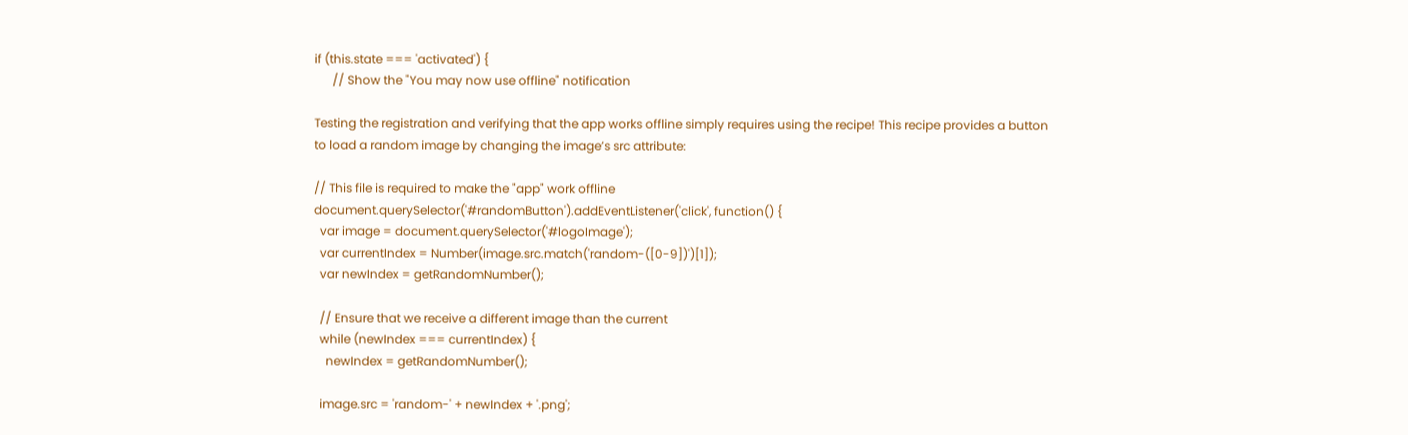if (this.state === 'activated') {
      // Show the "You may now use offline" notification

Testing the registration and verifying that the app works offline simply requires using the recipe! This recipe provides a button to load a random image by changing the image’s src attribute:

// This file is required to make the "app" work offline
document.querySelector('#randomButton').addEventListener('click', function() {
  var image = document.querySelector('#logoImage');
  var currentIndex = Number(image.src.match('random-([0-9])')[1]);
  var newIndex = getRandomNumber();

  // Ensure that we receive a different image than the current
  while (newIndex === currentIndex) {
    newIndex = getRandomNumber();

  image.src = 'random-' + newIndex + '.png';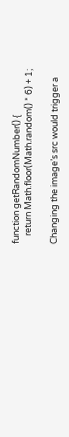function getRandomNumber() {
    return Math.floor(Math.random() * 6) + 1;

Changing the image’s src would trigger a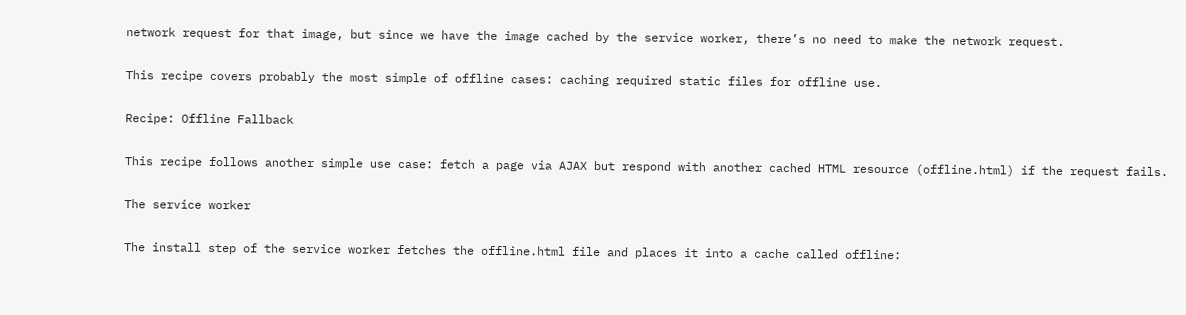network request for that image, but since we have the image cached by the service worker, there’s no need to make the network request.

This recipe covers probably the most simple of offline cases: caching required static files for offline use.

Recipe: Offline Fallback

This recipe follows another simple use case: fetch a page via AJAX but respond with another cached HTML resource (offline.html) if the request fails.

The service worker

The install step of the service worker fetches the offline.html file and places it into a cache called offline: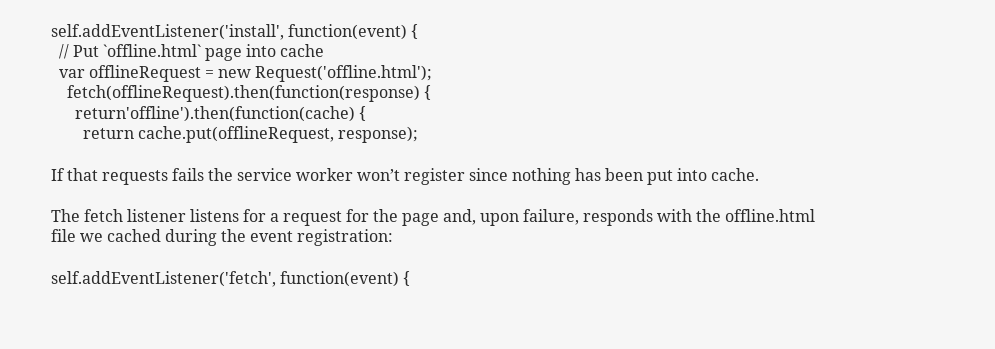self.addEventListener('install', function(event) {
  // Put `offline.html` page into cache
  var offlineRequest = new Request('offline.html');
    fetch(offlineRequest).then(function(response) {
      return'offline').then(function(cache) {
        return cache.put(offlineRequest, response);

If that requests fails the service worker won’t register since nothing has been put into cache.

The fetch listener listens for a request for the page and, upon failure, responds with the offline.html file we cached during the event registration:

self.addEventListener('fetch', function(event) {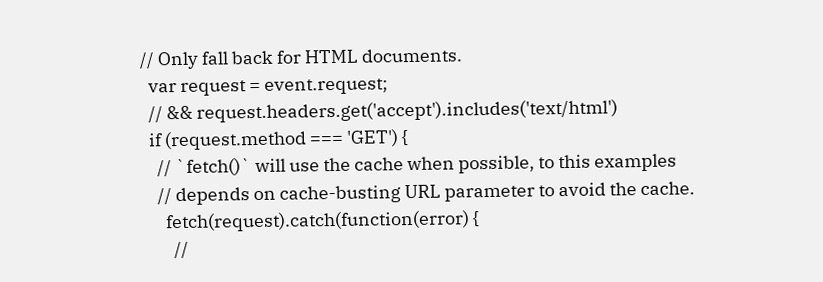// Only fall back for HTML documents.
  var request = event.request;
  // && request.headers.get('accept').includes('text/html')
  if (request.method === 'GET') {
    // `fetch()` will use the cache when possible, to this examples
    // depends on cache-busting URL parameter to avoid the cache.
      fetch(request).catch(function(error) {
        //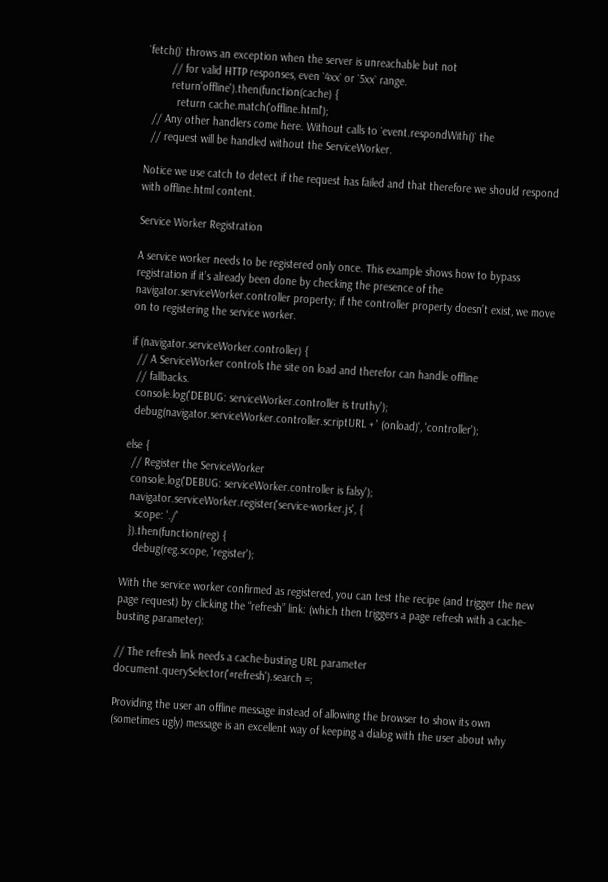`fetch()` throws an exception when the server is unreachable but not
        // for valid HTTP responses, even `4xx` or `5xx` range.
        return'offline').then(function(cache) {
          return cache.match('offline.html');
  // Any other handlers come here. Without calls to `event.respondWith()` the
  // request will be handled without the ServiceWorker.

Notice we use catch to detect if the request has failed and that therefore we should respond with offline.html content.

Service Worker Registration

A service worker needs to be registered only once. This example shows how to bypass registration if it’s already been done by checking the presence of the navigator.serviceWorker.controller property; if the controller property doesn’t exist, we move on to registering the service worker.

if (navigator.serviceWorker.controller) {
  // A ServiceWorker controls the site on load and therefor can handle offline
  // fallbacks.
  console.log('DEBUG: serviceWorker.controller is truthy');
  debug(navigator.serviceWorker.controller.scriptURL + ' (onload)', 'controller');

else {
  // Register the ServiceWorker
  console.log('DEBUG: serviceWorker.controller is falsy');
  navigator.serviceWorker.register('service-worker.js', {
    scope: './'
  }).then(function(reg) {
    debug(reg.scope, 'register');

With the service worker confirmed as registered, you can test the recipe (and trigger the new page request) by clicking the “refresh” link: (which then triggers a page refresh with a cache-busting parameter):

// The refresh link needs a cache-busting URL parameter
document.querySelector('#refresh').search =;

Providing the user an offline message instead of allowing the browser to show its own (sometimes ugly) message is an excellent way of keeping a dialog with the user about why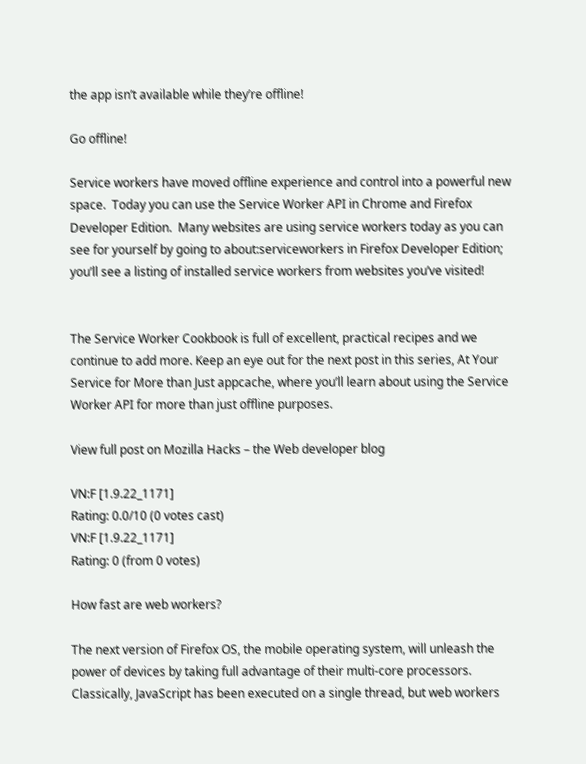the app isn’t available while they’re offline!

Go offline!

Service workers have moved offline experience and control into a powerful new space.  Today you can use the Service Worker API in Chrome and Firefox Developer Edition.  Many websites are using service workers today as you can see for yourself by going to about:serviceworkers in Firefox Developer Edition;  you’ll see a listing of installed service workers from websites you’ve visited!


The Service Worker Cookbook is full of excellent, practical recipes and we continue to add more. Keep an eye out for the next post in this series, At Your Service for More than Just appcache, where you’ll learn about using the Service Worker API for more than just offline purposes.

View full post on Mozilla Hacks – the Web developer blog

VN:F [1.9.22_1171]
Rating: 0.0/10 (0 votes cast)
VN:F [1.9.22_1171]
Rating: 0 (from 0 votes)

How fast are web workers?

The next version of Firefox OS, the mobile operating system, will unleash the power of devices by taking full advantage of their multi-core processors. Classically, JavaScript has been executed on a single thread, but web workers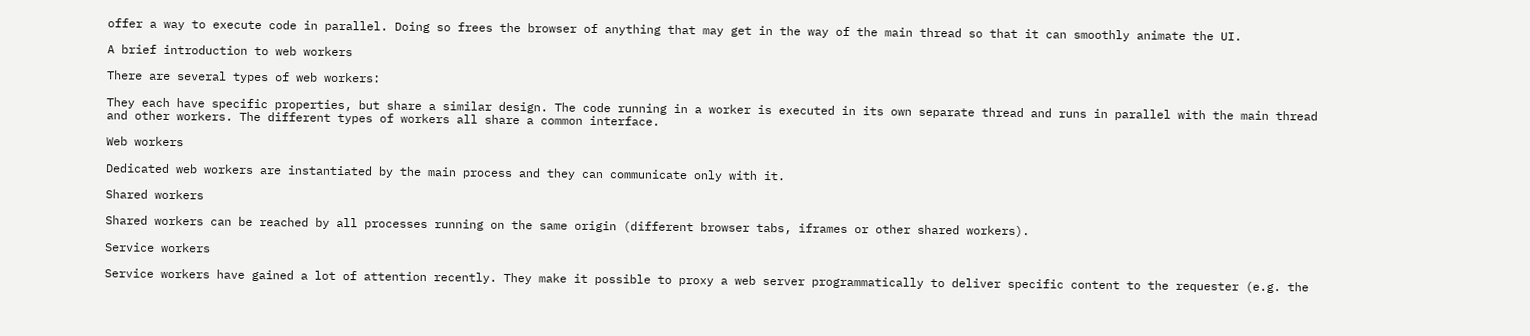offer a way to execute code in parallel. Doing so frees the browser of anything that may get in the way of the main thread so that it can smoothly animate the UI.

A brief introduction to web workers

There are several types of web workers:

They each have specific properties, but share a similar design. The code running in a worker is executed in its own separate thread and runs in parallel with the main thread and other workers. The different types of workers all share a common interface.

Web workers

Dedicated web workers are instantiated by the main process and they can communicate only with it.

Shared workers

Shared workers can be reached by all processes running on the same origin (different browser tabs, iframes or other shared workers).

Service workers

Service workers have gained a lot of attention recently. They make it possible to proxy a web server programmatically to deliver specific content to the requester (e.g. the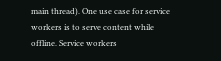main thread). One use case for service workers is to serve content while offline. Service workers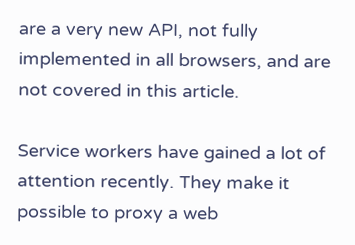are a very new API, not fully implemented in all browsers, and are not covered in this article.

Service workers have gained a lot of attention recently. They make it
possible to proxy a web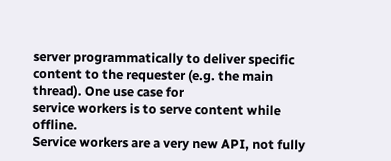server programmatically to deliver specific
content to the requester (e.g. the main thread). One use case for
service workers is to serve content while offline.
Service workers are a very new API, not fully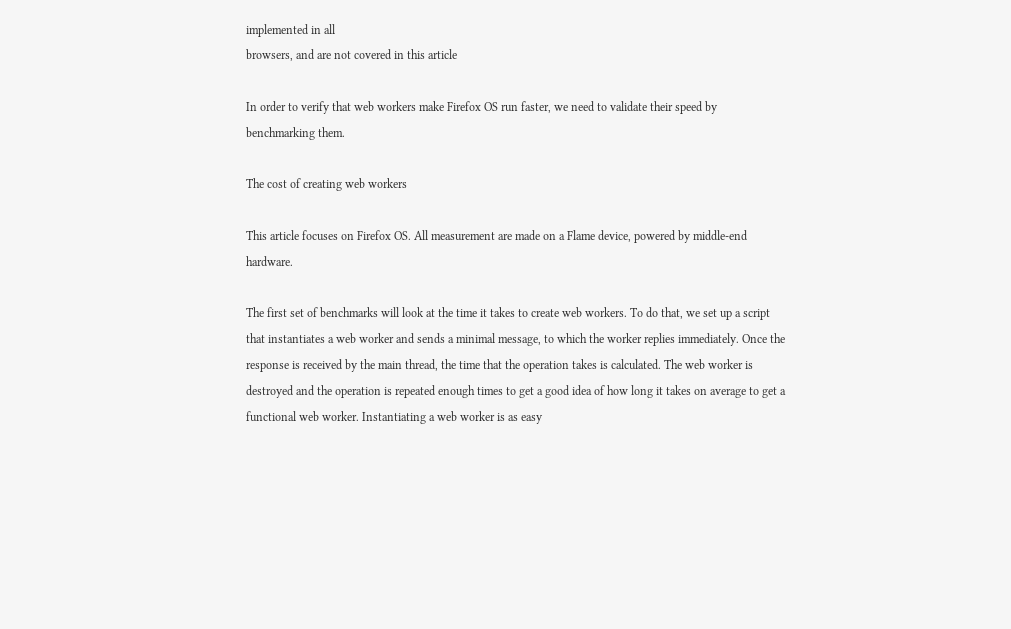implemented in all
browsers, and are not covered in this article

In order to verify that web workers make Firefox OS run faster, we need to validate their speed by benchmarking them.

The cost of creating web workers

This article focuses on Firefox OS. All measurement are made on a Flame device, powered by middle-end hardware.

The first set of benchmarks will look at the time it takes to create web workers. To do that, we set up a script that instantiates a web worker and sends a minimal message, to which the worker replies immediately. Once the response is received by the main thread, the time that the operation takes is calculated. The web worker is destroyed and the operation is repeated enough times to get a good idea of how long it takes on average to get a functional web worker. Instantiating a web worker is as easy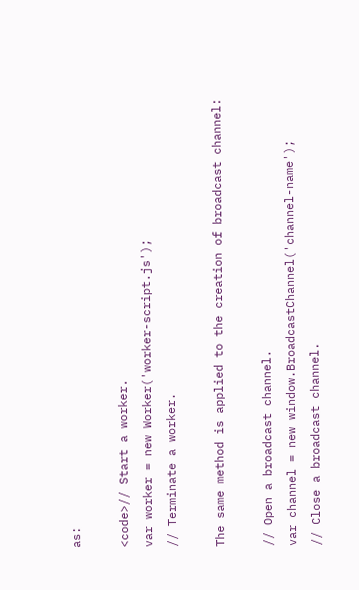as:

<code>// Start a worker.
var worker = new Worker('worker-script.js');
// Terminate a worker.

The same method is applied to the creation of broadcast channel:

// Open a broadcast channel.
var channel = new window.BroadcastChannel('channel-name');
// Close a broadcast channel.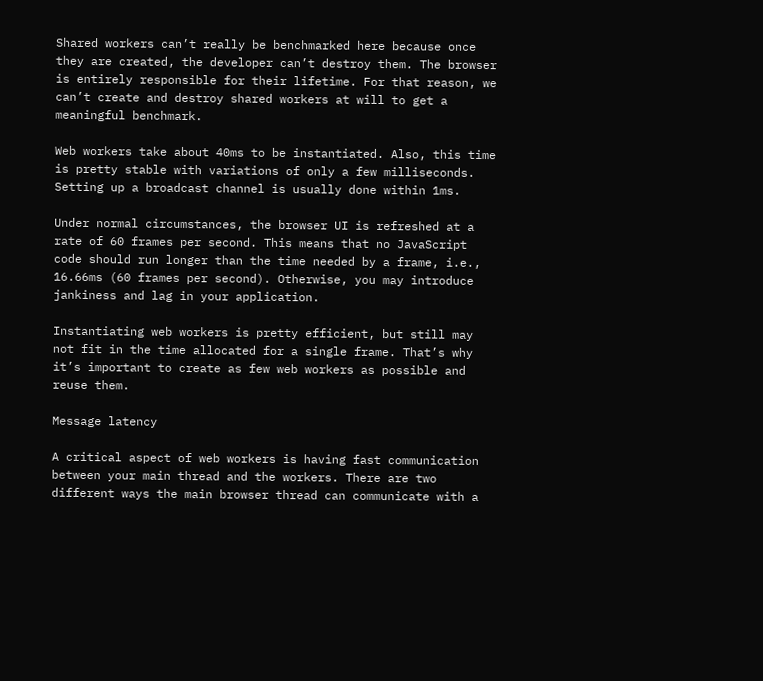Shared workers can’t really be benchmarked here because once they are created, the developer can’t destroy them. The browser is entirely responsible for their lifetime. For that reason, we can’t create and destroy shared workers at will to get a meaningful benchmark.

Web workers take about 40ms to be instantiated. Also, this time is pretty stable with variations of only a few milliseconds. Setting up a broadcast channel is usually done within 1ms.

Under normal circumstances, the browser UI is refreshed at a rate of 60 frames per second. This means that no JavaScript code should run longer than the time needed by a frame, i.e., 16.66ms (60 frames per second). Otherwise, you may introduce jankiness and lag in your application.

Instantiating web workers is pretty efficient, but still may not fit in the time allocated for a single frame. That’s why it’s important to create as few web workers as possible and reuse them.

Message latency

A critical aspect of web workers is having fast communication between your main thread and the workers. There are two different ways the main browser thread can communicate with a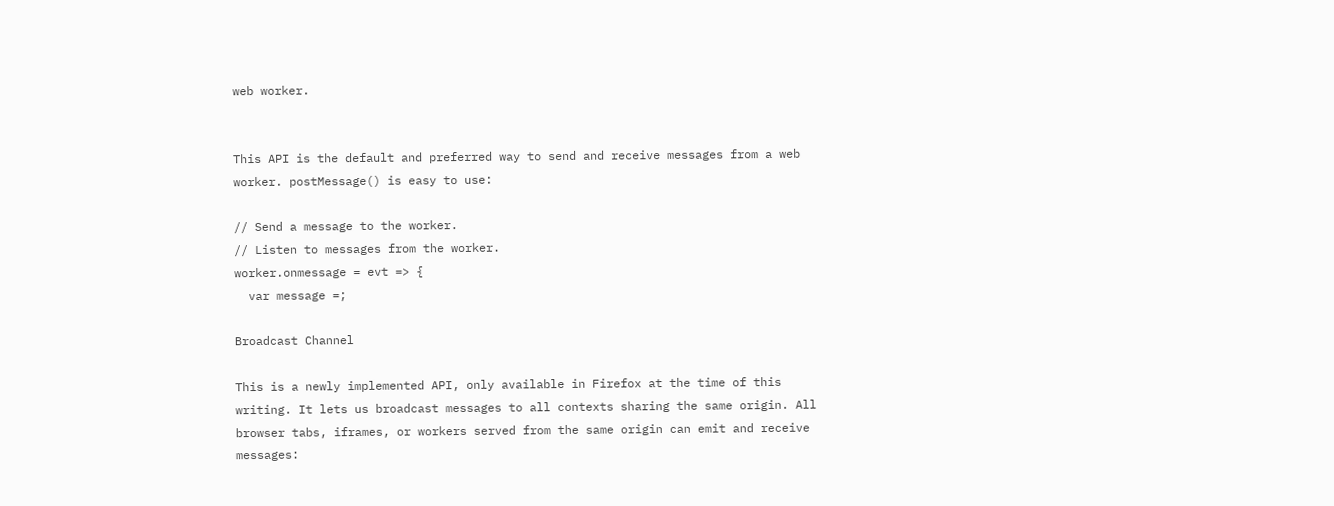web worker.


This API is the default and preferred way to send and receive messages from a web worker. postMessage() is easy to use:

// Send a message to the worker.
// Listen to messages from the worker.
worker.onmessage = evt => {
  var message =;

Broadcast Channel

This is a newly implemented API, only available in Firefox at the time of this writing. It lets us broadcast messages to all contexts sharing the same origin. All browser tabs, iframes, or workers served from the same origin can emit and receive messages: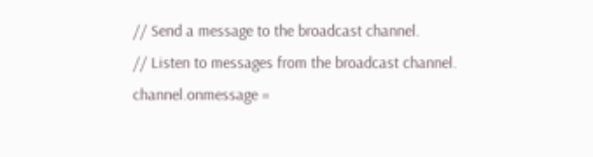// Send a message to the broadcast channel.
// Listen to messages from the broadcast channel.
channel.onmessage =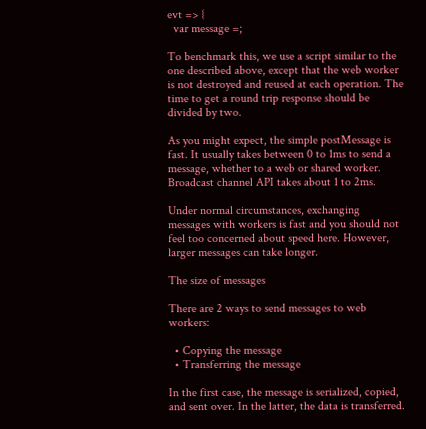evt => {
  var message =;

To benchmark this, we use a script similar to the one described above, except that the web worker is not destroyed and reused at each operation. The time to get a round trip response should be divided by two.

As you might expect, the simple postMessage is fast. It usually takes between 0 to 1ms to send a message, whether to a web or shared worker. Broadcast channel API takes about 1 to 2ms.

Under normal circumstances, exchanging messages with workers is fast and you should not feel too concerned about speed here. However, larger messages can take longer.

The size of messages

There are 2 ways to send messages to web workers:

  • Copying the message
  • Transferring the message

In the first case, the message is serialized, copied, and sent over. In the latter, the data is transferred.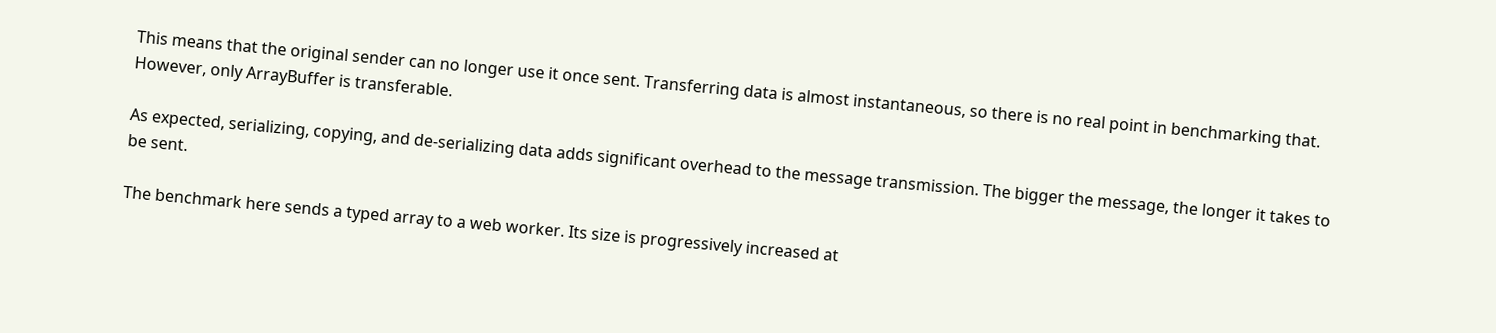This means that the original sender can no longer use it once sent. Transferring data is almost instantaneous, so there is no real point in benchmarking that. However, only ArrayBuffer is transferable.

As expected, serializing, copying, and de-serializing data adds significant overhead to the message transmission. The bigger the message, the longer it takes to be sent.

The benchmark here sends a typed array to a web worker. Its size is progressively increased at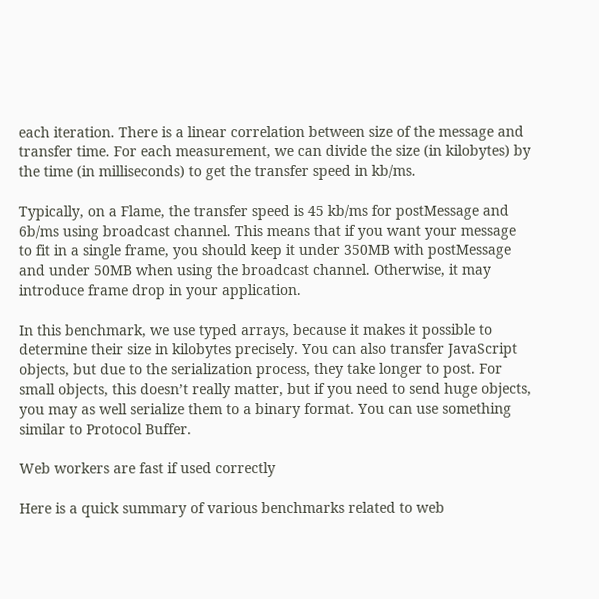each iteration. There is a linear correlation between size of the message and transfer time. For each measurement, we can divide the size (in kilobytes) by the time (in milliseconds) to get the transfer speed in kb/ms.

Typically, on a Flame, the transfer speed is 45 kb/ms for postMessage and 6b/ms using broadcast channel. This means that if you want your message to fit in a single frame, you should keep it under 350MB with postMessage and under 50MB when using the broadcast channel. Otherwise, it may introduce frame drop in your application.

In this benchmark, we use typed arrays, because it makes it possible to determine their size in kilobytes precisely. You can also transfer JavaScript objects, but due to the serialization process, they take longer to post. For small objects, this doesn’t really matter, but if you need to send huge objects, you may as well serialize them to a binary format. You can use something similar to Protocol Buffer.

Web workers are fast if used correctly

Here is a quick summary of various benchmarks related to web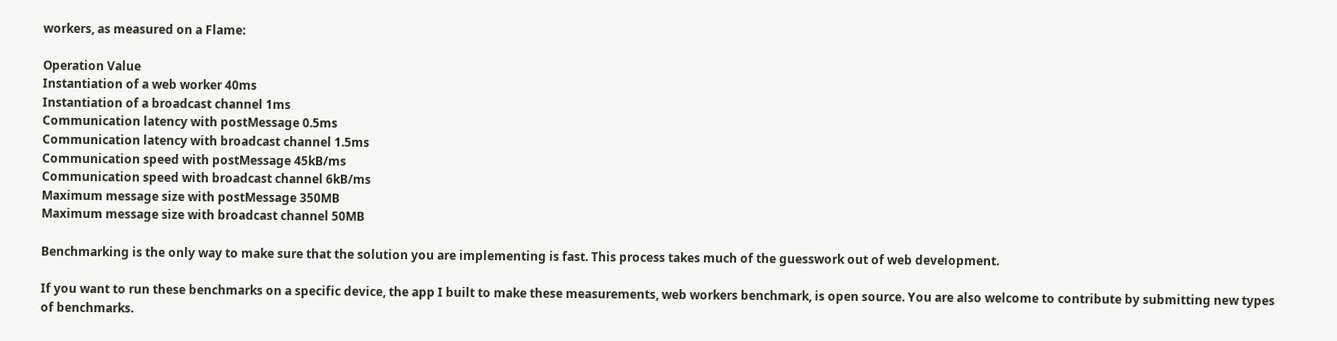workers, as measured on a Flame:

Operation Value
Instantiation of a web worker 40ms
Instantiation of a broadcast channel 1ms
Communication latency with postMessage 0.5ms
Communication latency with broadcast channel 1.5ms
Communication speed with postMessage 45kB/ms
Communication speed with broadcast channel 6kB/ms
Maximum message size with postMessage 350MB
Maximum message size with broadcast channel 50MB

Benchmarking is the only way to make sure that the solution you are implementing is fast. This process takes much of the guesswork out of web development.

If you want to run these benchmarks on a specific device, the app I built to make these measurements, web workers benchmark, is open source. You are also welcome to contribute by submitting new types of benchmarks.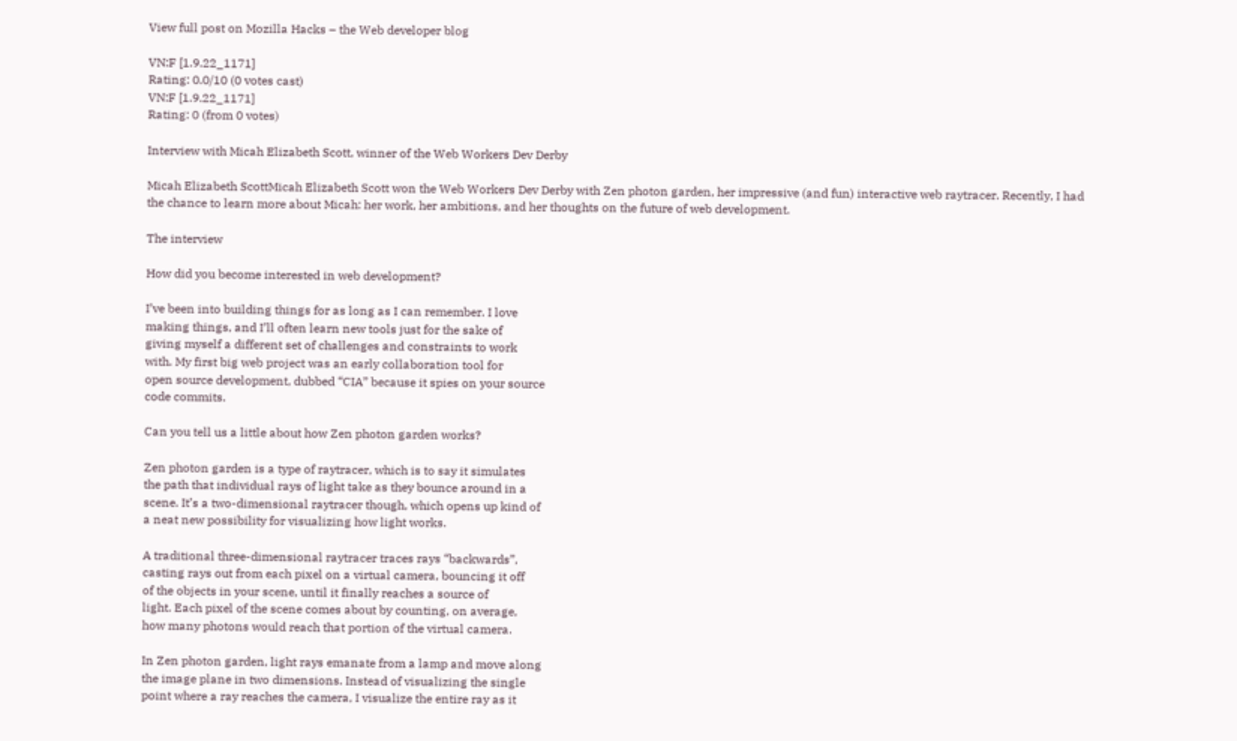View full post on Mozilla Hacks – the Web developer blog

VN:F [1.9.22_1171]
Rating: 0.0/10 (0 votes cast)
VN:F [1.9.22_1171]
Rating: 0 (from 0 votes)

Interview with Micah Elizabeth Scott, winner of the Web Workers Dev Derby

Micah Elizabeth ScottMicah Elizabeth Scott won the Web Workers Dev Derby with Zen photon garden, her impressive (and fun) interactive web raytracer. Recently, I had the chance to learn more about Micah: her work, her ambitions, and her thoughts on the future of web development.

The interview

How did you become interested in web development?

I’ve been into building things for as long as I can remember. I love
making things, and I’ll often learn new tools just for the sake of
giving myself a different set of challenges and constraints to work
with. My first big web project was an early collaboration tool for
open source development, dubbed “CIA” because it spies on your source
code commits.

Can you tell us a little about how Zen photon garden works?

Zen photon garden is a type of raytracer, which is to say it simulates
the path that individual rays of light take as they bounce around in a
scene. It’s a two-dimensional raytracer though, which opens up kind of
a neat new possibility for visualizing how light works.

A traditional three-dimensional raytracer traces rays “backwards”,
casting rays out from each pixel on a virtual camera, bouncing it off
of the objects in your scene, until it finally reaches a source of
light. Each pixel of the scene comes about by counting, on average,
how many photons would reach that portion of the virtual camera.

In Zen photon garden, light rays emanate from a lamp and move along
the image plane in two dimensions. Instead of visualizing the single
point where a ray reaches the camera, I visualize the entire ray as it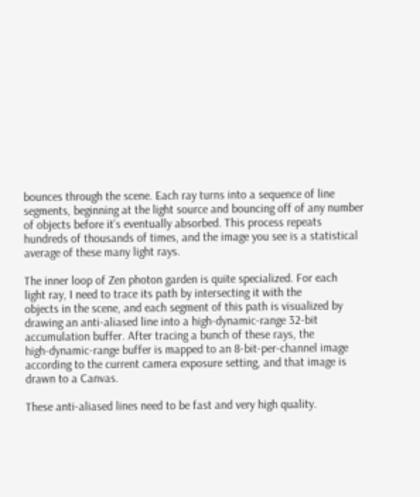bounces through the scene. Each ray turns into a sequence of line
segments, beginning at the light source and bouncing off of any number
of objects before it’s eventually absorbed. This process repeats
hundreds of thousands of times, and the image you see is a statistical
average of these many light rays.

The inner loop of Zen photon garden is quite specialized. For each
light ray, I need to trace its path by intersecting it with the
objects in the scene, and each segment of this path is visualized by
drawing an anti-aliased line into a high-dynamic-range 32-bit
accumulation buffer. After tracing a bunch of these rays, the
high-dynamic-range buffer is mapped to an 8-bit-per-channel image
according to the current camera exposure setting, and that image is
drawn to a Canvas.

These anti-aliased lines need to be fast and very high quality.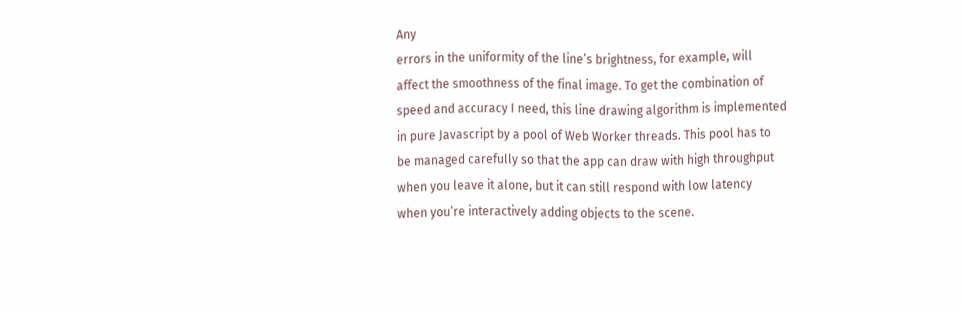Any
errors in the uniformity of the line’s brightness, for example, will
affect the smoothness of the final image. To get the combination of
speed and accuracy I need, this line drawing algorithm is implemented
in pure Javascript by a pool of Web Worker threads. This pool has to
be managed carefully so that the app can draw with high throughput
when you leave it alone, but it can still respond with low latency
when you’re interactively adding objects to the scene.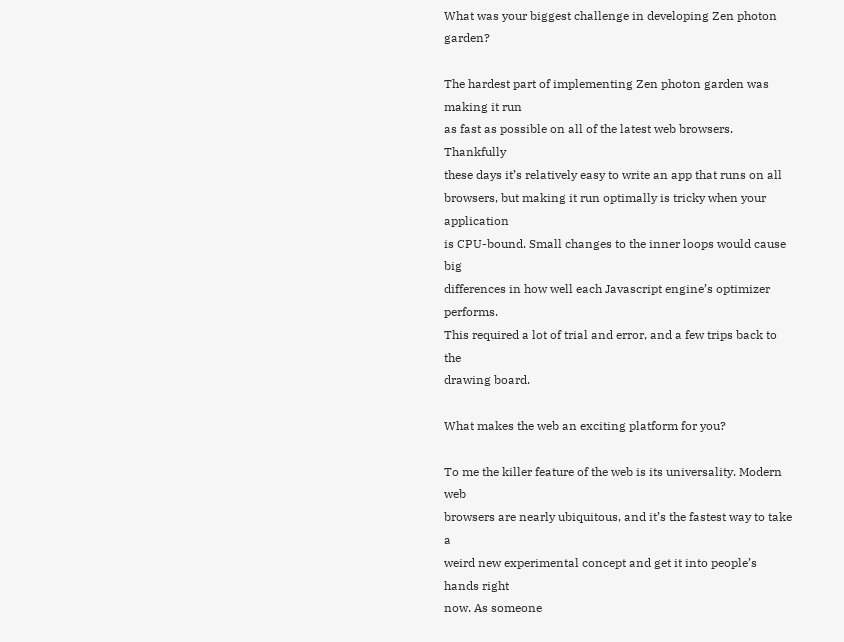What was your biggest challenge in developing Zen photon garden?

The hardest part of implementing Zen photon garden was making it run
as fast as possible on all of the latest web browsers. Thankfully
these days it’s relatively easy to write an app that runs on all
browsers, but making it run optimally is tricky when your application
is CPU-bound. Small changes to the inner loops would cause big
differences in how well each Javascript engine’s optimizer performs.
This required a lot of trial and error, and a few trips back to the
drawing board.

What makes the web an exciting platform for you?

To me the killer feature of the web is its universality. Modern web
browsers are nearly ubiquitous, and it’s the fastest way to take a
weird new experimental concept and get it into people’s hands right
now. As someone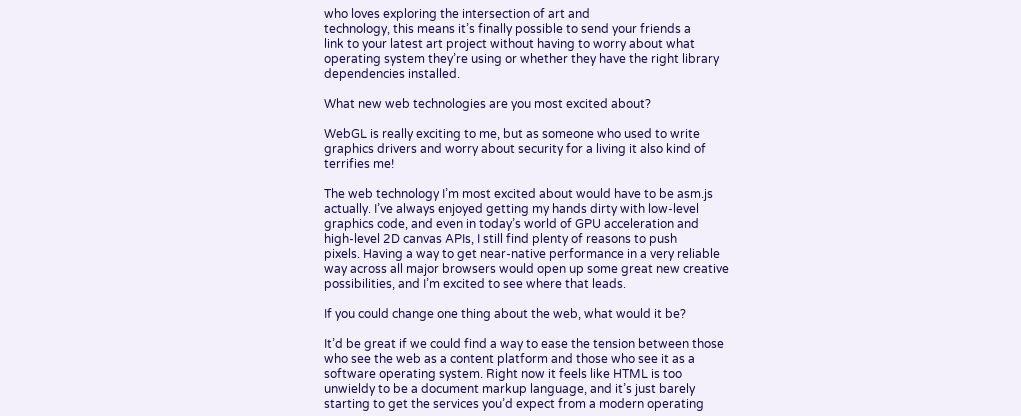who loves exploring the intersection of art and
technology, this means it’s finally possible to send your friends a
link to your latest art project without having to worry about what
operating system they’re using or whether they have the right library
dependencies installed.

What new web technologies are you most excited about?

WebGL is really exciting to me, but as someone who used to write
graphics drivers and worry about security for a living it also kind of
terrifies me!

The web technology I’m most excited about would have to be asm.js
actually. I’ve always enjoyed getting my hands dirty with low-level
graphics code, and even in today’s world of GPU acceleration and
high-level 2D canvas APIs, I still find plenty of reasons to push
pixels. Having a way to get near-native performance in a very reliable
way across all major browsers would open up some great new creative
possibilities, and I’m excited to see where that leads.

If you could change one thing about the web, what would it be?

It’d be great if we could find a way to ease the tension between those
who see the web as a content platform and those who see it as a
software operating system. Right now it feels like HTML is too
unwieldy to be a document markup language, and it’s just barely
starting to get the services you’d expect from a modern operating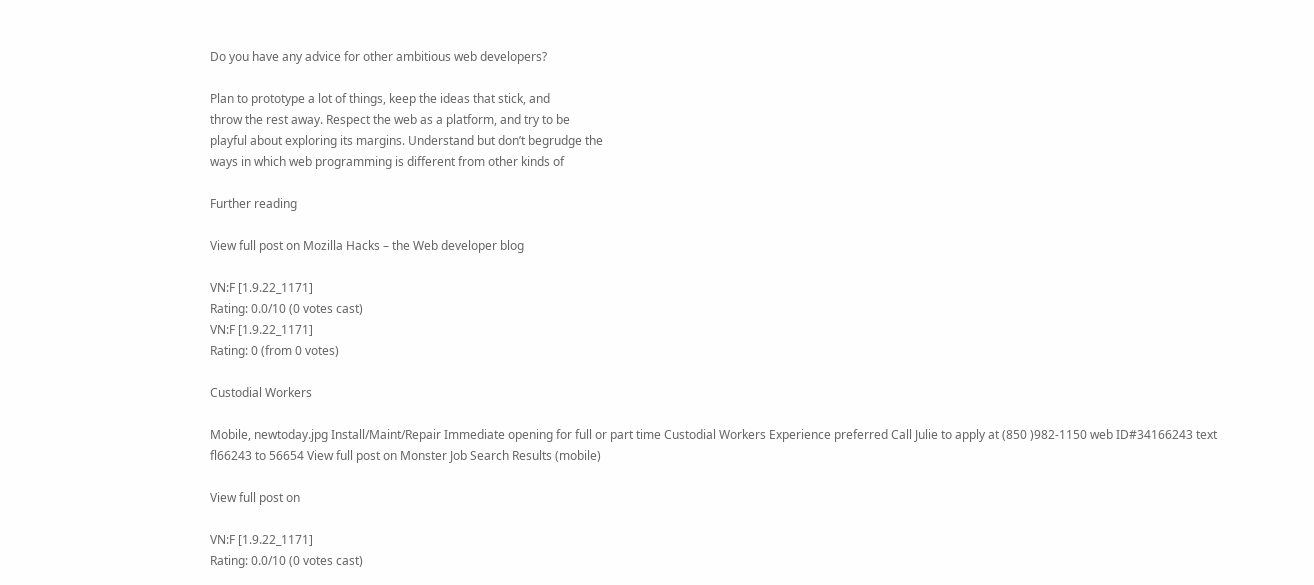Do you have any advice for other ambitious web developers?

Plan to prototype a lot of things, keep the ideas that stick, and
throw the rest away. Respect the web as a platform, and try to be
playful about exploring its margins. Understand but don’t begrudge the
ways in which web programming is different from other kinds of

Further reading

View full post on Mozilla Hacks – the Web developer blog

VN:F [1.9.22_1171]
Rating: 0.0/10 (0 votes cast)
VN:F [1.9.22_1171]
Rating: 0 (from 0 votes)

Custodial Workers

Mobile, newtoday.jpg Install/Maint/Repair Immediate opening for full or part time Custodial Workers Experience preferred Call Julie to apply at (850 )982-1150 web ID#34166243 text fl66243 to 56654 View full post on Monster Job Search Results (mobile)

View full post on

VN:F [1.9.22_1171]
Rating: 0.0/10 (0 votes cast)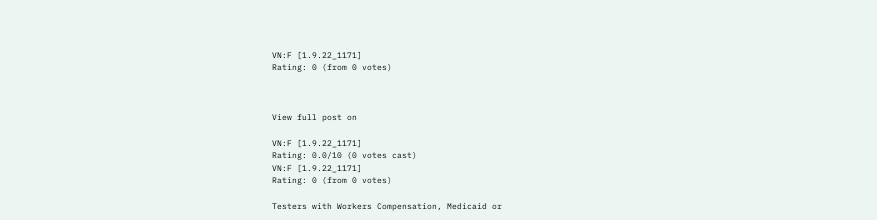VN:F [1.9.22_1171]
Rating: 0 (from 0 votes)



View full post on

VN:F [1.9.22_1171]
Rating: 0.0/10 (0 votes cast)
VN:F [1.9.22_1171]
Rating: 0 (from 0 votes)

Testers with Workers Compensation, Medicaid or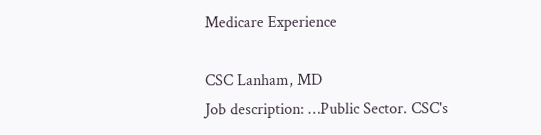Medicare Experience

CSC Lanham, MD
Job description: …Public Sector. CSC's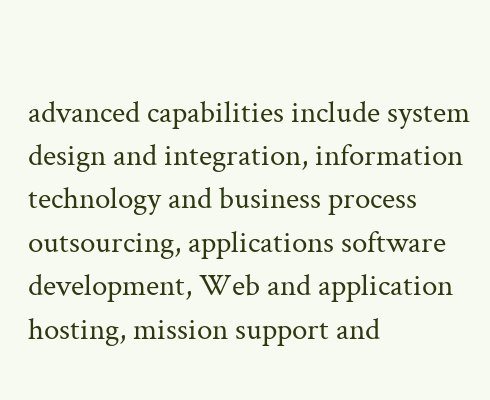advanced capabilities include system design and integration, information technology and business process outsourcing, applications software development, Web and application hosting, mission support and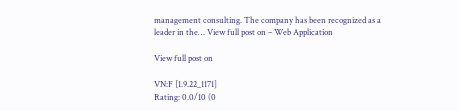management consulting. The company has been recognized as a leader in the… View full post on – Web Application

View full post on

VN:F [1.9.22_1171]
Rating: 0.0/10 (0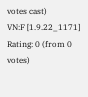votes cast)
VN:F [1.9.22_1171]
Rating: 0 (from 0 votes)